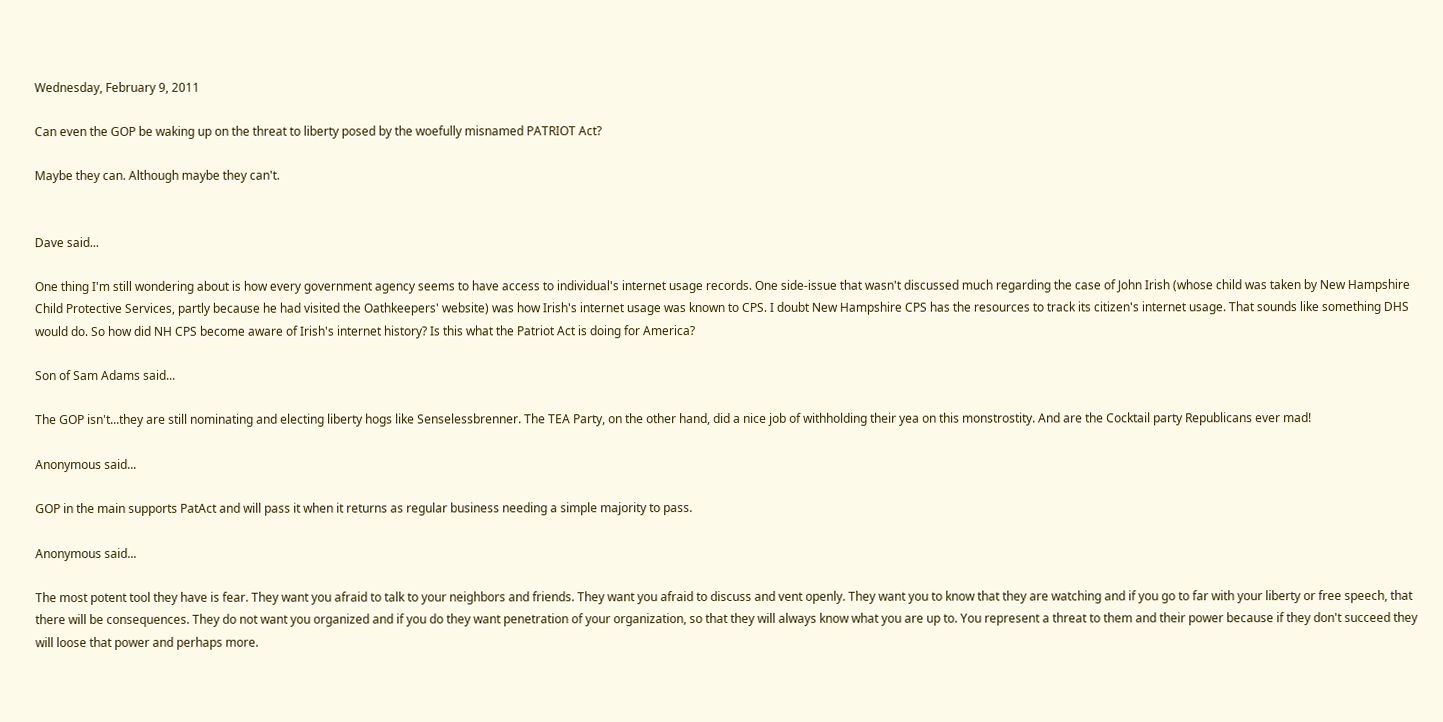Wednesday, February 9, 2011

Can even the GOP be waking up on the threat to liberty posed by the woefully misnamed PATRIOT Act?

Maybe they can. Although maybe they can't.


Dave said...

One thing I'm still wondering about is how every government agency seems to have access to individual's internet usage records. One side-issue that wasn't discussed much regarding the case of John Irish (whose child was taken by New Hampshire Child Protective Services, partly because he had visited the Oathkeepers' website) was how Irish's internet usage was known to CPS. I doubt New Hampshire CPS has the resources to track its citizen's internet usage. That sounds like something DHS would do. So how did NH CPS become aware of Irish's internet history? Is this what the Patriot Act is doing for America?

Son of Sam Adams said...

The GOP isn't...they are still nominating and electing liberty hogs like Senselessbrenner. The TEA Party, on the other hand, did a nice job of withholding their yea on this monstrostity. And are the Cocktail party Republicans ever mad!

Anonymous said...

GOP in the main supports PatAct and will pass it when it returns as regular business needing a simple majority to pass.

Anonymous said...

The most potent tool they have is fear. They want you afraid to talk to your neighbors and friends. They want you afraid to discuss and vent openly. They want you to know that they are watching and if you go to far with your liberty or free speech, that there will be consequences. They do not want you organized and if you do they want penetration of your organization, so that they will always know what you are up to. You represent a threat to them and their power because if they don't succeed they will loose that power and perhaps more.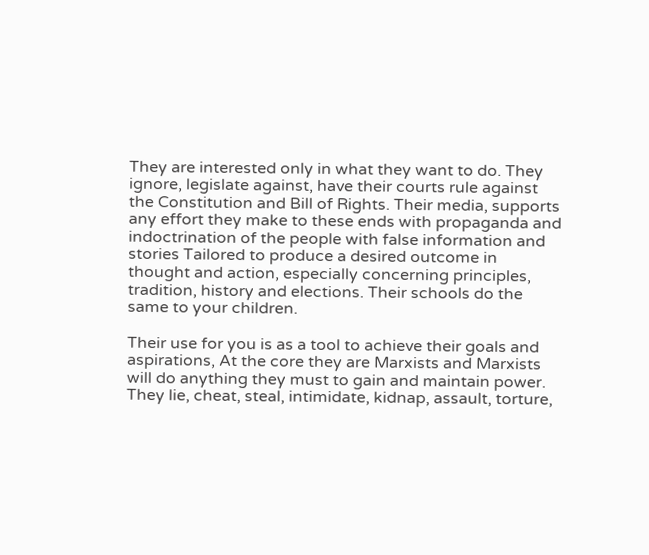They are interested only in what they want to do. They ignore, legislate against, have their courts rule against the Constitution and Bill of Rights. Their media, supports any effort they make to these ends with propaganda and indoctrination of the people with false information and stories Tailored to produce a desired outcome in thought and action, especially concerning principles, tradition, history and elections. Their schools do the same to your children.

Their use for you is as a tool to achieve their goals and aspirations, At the core they are Marxists and Marxists will do anything they must to gain and maintain power. They lie, cheat, steal, intimidate, kidnap, assault, torture,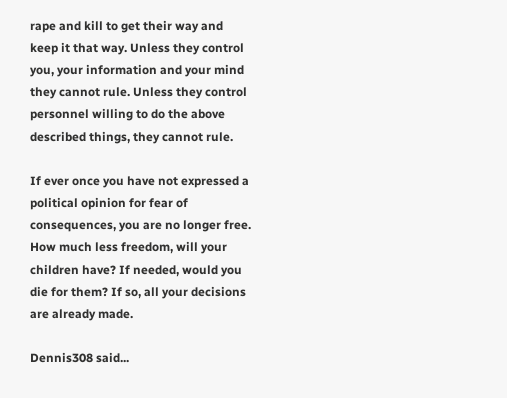rape and kill to get their way and keep it that way. Unless they control you, your information and your mind they cannot rule. Unless they control personnel willing to do the above described things, they cannot rule.

If ever once you have not expressed a political opinion for fear of consequences, you are no longer free. How much less freedom, will your children have? If needed, would you die for them? If so, all your decisions are already made.

Dennis308 said...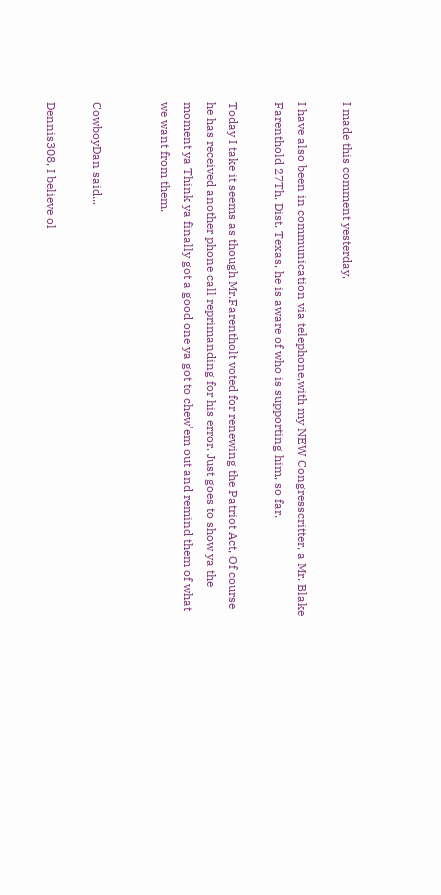I made this comment yesterday,

I have also been in communication via telephone,with my NEW Congresscritter, a Mr. Blake Farenthold 27Th. Dist. Texas, he is aware of who is supporting him, so far.

Today I take it seems as though Mr.Farentholt voted for renewing the Patriot Act, Of course he has received another phone call reprimanding for his error. Just goes to show ya the moment ya Think ya finally got a good one ya got to chew'em out and remind them of what we want from them.


CowboyDan said...

Dennis308, I believe ol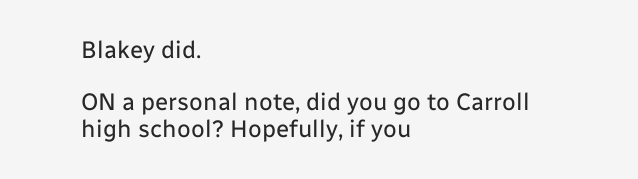Blakey did.

ON a personal note, did you go to Carroll high school? Hopefully, if you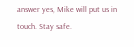answer yes, Mike will put us in touch. Stay safe.